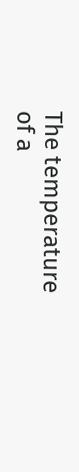The temperature of a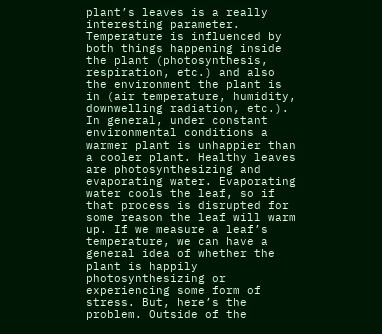plant’s leaves is a really interesting parameter. Temperature is influenced by both things happening inside the plant (photosynthesis, respiration, etc.) and also the environment the plant is in (air temperature, humidity, downwelling radiation, etc.). In general, under constant environmental conditions a warmer plant is unhappier than a cooler plant. Healthy leaves are photosynthesizing and evaporating water. Evaporating water cools the leaf, so if that process is disrupted for some reason the leaf will warm up. If we measure a leaf’s temperature, we can have a general idea of whether the plant is happily photosynthesizing or experiencing some form of stress. But, here’s the problem. Outside of the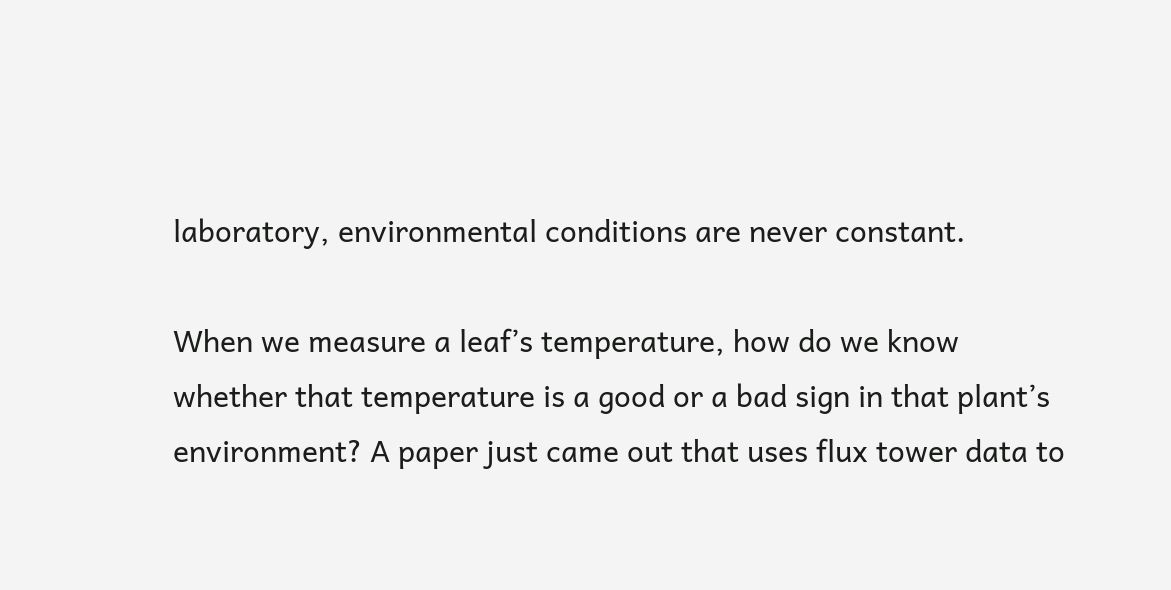laboratory, environmental conditions are never constant.

When we measure a leaf’s temperature, how do we know whether that temperature is a good or a bad sign in that plant’s environment? A paper just came out that uses flux tower data to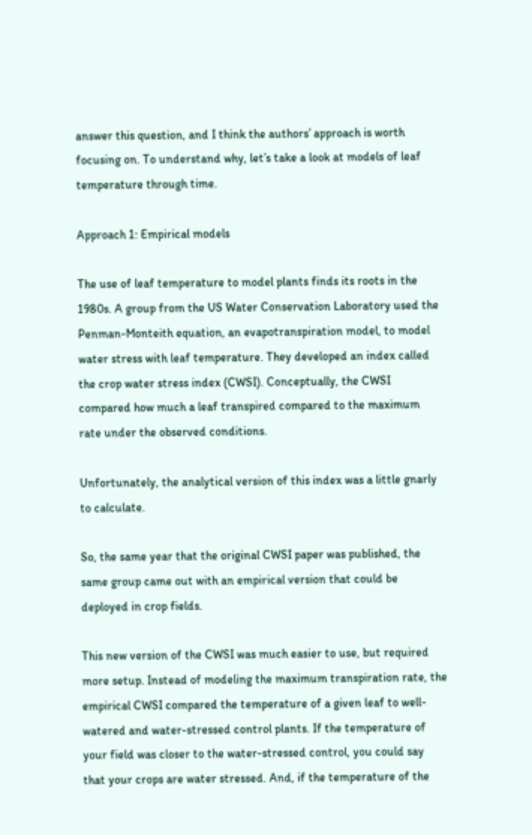answer this question, and I think the authors’ approach is worth focusing on. To understand why, let’s take a look at models of leaf temperature through time.

Approach 1: Empirical models

The use of leaf temperature to model plants finds its roots in the 1980s. A group from the US Water Conservation Laboratory used the Penman-Monteith equation, an evapotranspiration model, to model water stress with leaf temperature. They developed an index called the crop water stress index (CWSI). Conceptually, the CWSI compared how much a leaf transpired compared to the maximum rate under the observed conditions.

Unfortunately, the analytical version of this index was a little gnarly to calculate.

So, the same year that the original CWSI paper was published, the same group came out with an empirical version that could be deployed in crop fields.

This new version of the CWSI was much easier to use, but required more setup. Instead of modeling the maximum transpiration rate, the empirical CWSI compared the temperature of a given leaf to well-watered and water-stressed control plants. If the temperature of your field was closer to the water-stressed control, you could say that your crops are water stressed. And, if the temperature of the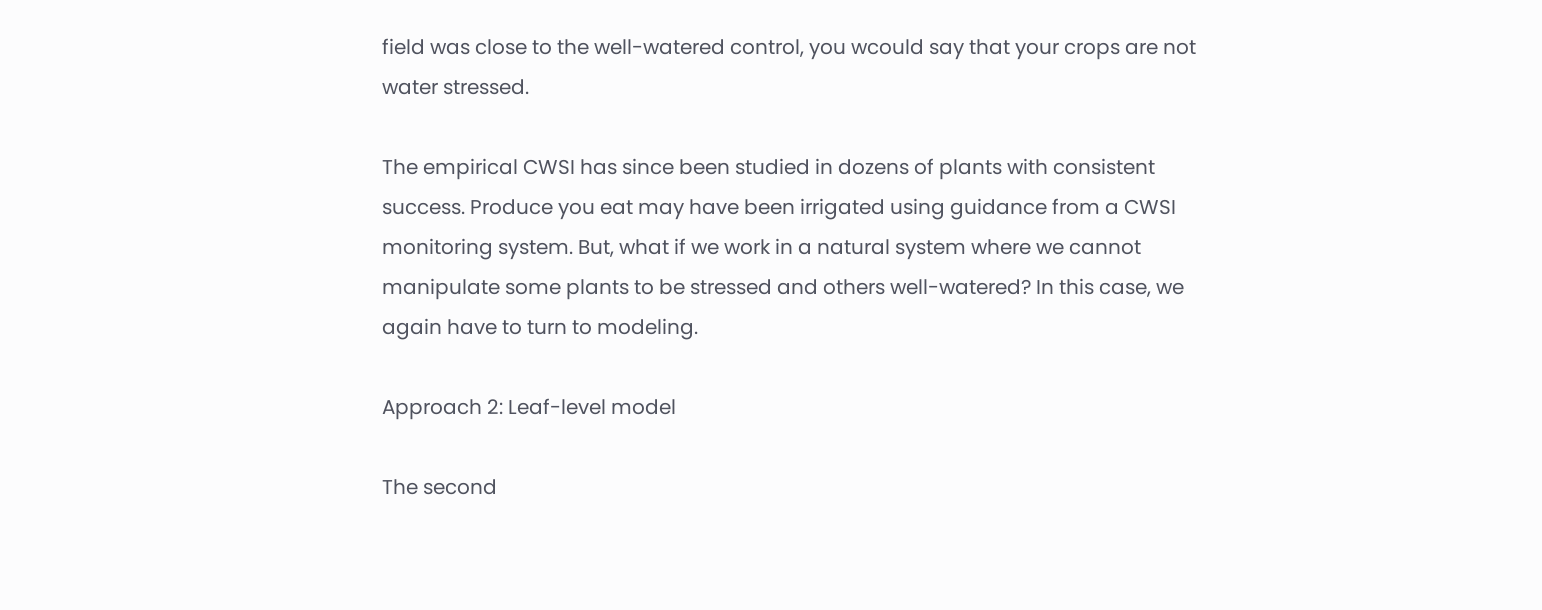field was close to the well-watered control, you wcould say that your crops are not water stressed.

The empirical CWSI has since been studied in dozens of plants with consistent success. Produce you eat may have been irrigated using guidance from a CWSI monitoring system. But, what if we work in a natural system where we cannot manipulate some plants to be stressed and others well-watered? In this case, we again have to turn to modeling.

Approach 2: Leaf-level model

The second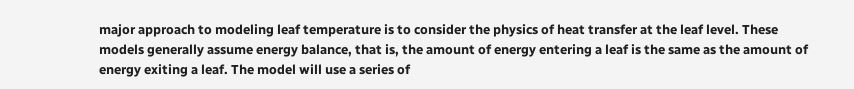major approach to modeling leaf temperature is to consider the physics of heat transfer at the leaf level. These models generally assume energy balance, that is, the amount of energy entering a leaf is the same as the amount of energy exiting a leaf. The model will use a series of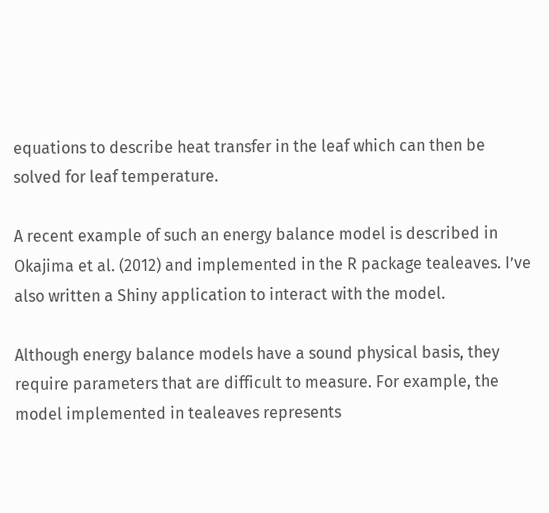equations to describe heat transfer in the leaf which can then be solved for leaf temperature.

A recent example of such an energy balance model is described in Okajima et al. (2012) and implemented in the R package tealeaves. I’ve also written a Shiny application to interact with the model.

Although energy balance models have a sound physical basis, they require parameters that are difficult to measure. For example, the model implemented in tealeaves represents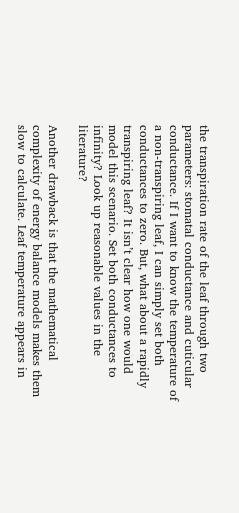the transpiration rate of the leaf through two parameters: stomatal conductance and cuticular conductance. If I want to know the temperature of a non-transpiring leaf, I can simply set both conductances to zero. But, what about a rapidly transpiring leaf? It isn’t clear how one would model this scenario. Set both conductances to infinity? Look up reasonable values in the literature?

Another drawback is that the mathematical complexity of energy balance models makes them slow to calculate. Leaf temperature appears in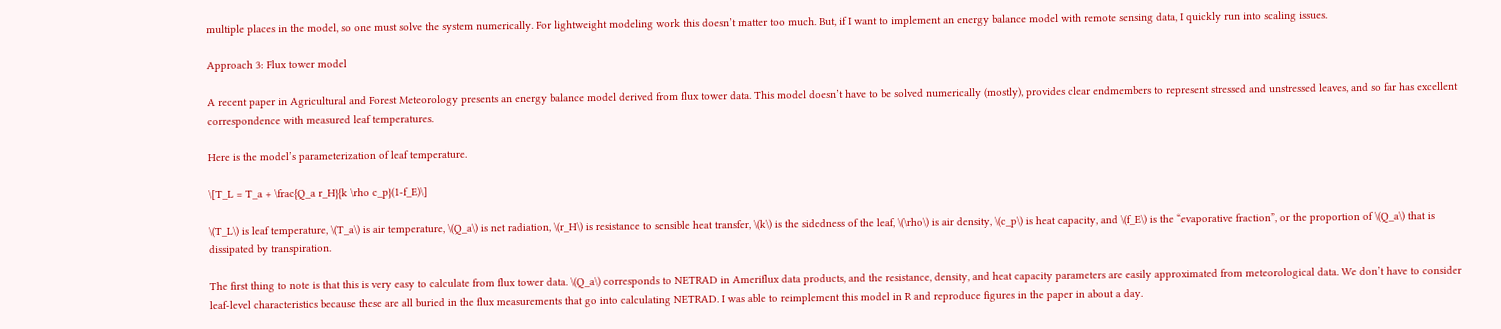multiple places in the model, so one must solve the system numerically. For lightweight modeling work this doesn’t matter too much. But, if I want to implement an energy balance model with remote sensing data, I quickly run into scaling issues.

Approach 3: Flux tower model

A recent paper in Agricultural and Forest Meteorology presents an energy balance model derived from flux tower data. This model doesn’t have to be solved numerically (mostly), provides clear endmembers to represent stressed and unstressed leaves, and so far has excellent correspondence with measured leaf temperatures.

Here is the model’s parameterization of leaf temperature.

\[T_L = T_a + \frac{Q_a r_H}{k \rho c_p}(1-f_E)\]

\(T_L\) is leaf temperature, \(T_a\) is air temperature, \(Q_a\) is net radiation, \(r_H\) is resistance to sensible heat transfer, \(k\) is the sidedness of the leaf, \(\rho\) is air density, \(c_p\) is heat capacity, and \(f_E\) is the “evaporative fraction”, or the proportion of \(Q_a\) that is dissipated by transpiration.

The first thing to note is that this is very easy to calculate from flux tower data. \(Q_a\) corresponds to NETRAD in Ameriflux data products, and the resistance, density, and heat capacity parameters are easily approximated from meteorological data. We don’t have to consider leaf-level characteristics because these are all buried in the flux measurements that go into calculating NETRAD. I was able to reimplement this model in R and reproduce figures in the paper in about a day.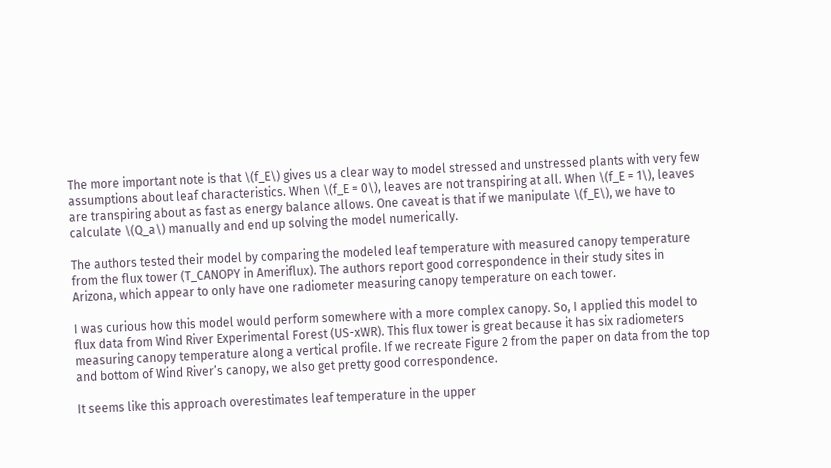The more important note is that \(f_E\) gives us a clear way to model stressed and unstressed plants with very few assumptions about leaf characteristics. When \(f_E = 0\), leaves are not transpiring at all. When \(f_E = 1\), leaves are transpiring about as fast as energy balance allows. One caveat is that if we manipulate \(f_E\), we have to calculate \(Q_a\) manually and end up solving the model numerically.

The authors tested their model by comparing the modeled leaf temperature with measured canopy temperature from the flux tower (T_CANOPY in Ameriflux). The authors report good correspondence in their study sites in Arizona, which appear to only have one radiometer measuring canopy temperature on each tower.

I was curious how this model would perform somewhere with a more complex canopy. So, I applied this model to flux data from Wind River Experimental Forest (US-xWR). This flux tower is great because it has six radiometers measuring canopy temperature along a vertical profile. If we recreate Figure 2 from the paper on data from the top and bottom of Wind River’s canopy, we also get pretty good correspondence.

It seems like this approach overestimates leaf temperature in the upper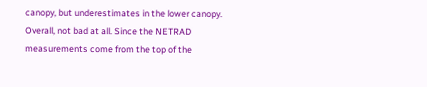canopy, but underestimates in the lower canopy. Overall, not bad at all. Since the NETRAD measurements come from the top of the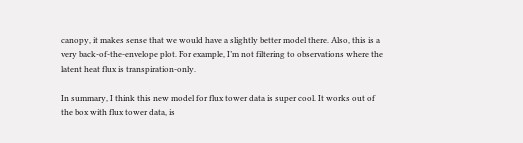canopy, it makes sense that we would have a slightly better model there. Also, this is a very back-of-the-envelope plot. For example, I’m not filtering to observations where the latent heat flux is transpiration-only.

In summary, I think this new model for flux tower data is super cool. It works out of the box with flux tower data, is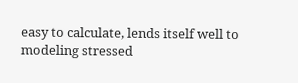easy to calculate, lends itself well to modeling stressed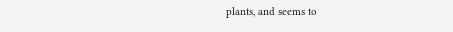plants, and seems to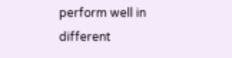perform well in different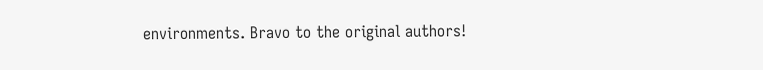environments. Bravo to the original authors!